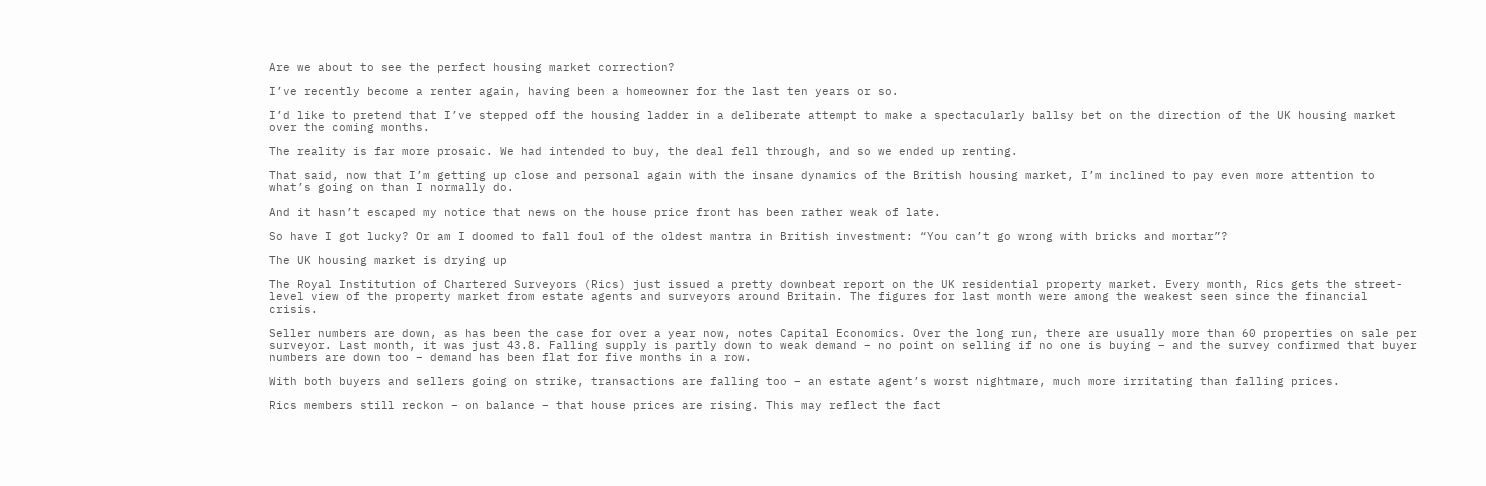Are we about to see the perfect housing market correction?

I’ve recently become a renter again, having been a homeowner for the last ten years or so.

I’d like to pretend that I’ve stepped off the housing ladder in a deliberate attempt to make a spectacularly ballsy bet on the direction of the UK housing market over the coming months.

The reality is far more prosaic. We had intended to buy, the deal fell through, and so we ended up renting.

That said, now that I’m getting up close and personal again with the insane dynamics of the British housing market, I’m inclined to pay even more attention to what’s going on than I normally do.

And it hasn’t escaped my notice that news on the house price front has been rather weak of late.

So have I got lucky? Or am I doomed to fall foul of the oldest mantra in British investment: “You can’t go wrong with bricks and mortar”?

The UK housing market is drying up

The Royal Institution of Chartered Surveyors (Rics) just issued a pretty downbeat report on the UK residential property market. Every month, Rics gets the street-level view of the property market from estate agents and surveyors around Britain. The figures for last month were among the weakest seen since the financial crisis.

Seller numbers are down, as has been the case for over a year now, notes Capital Economics. Over the long run, there are usually more than 60 properties on sale per surveyor. Last month, it was just 43.8. Falling supply is partly down to weak demand – no point on selling if no one is buying – and the survey confirmed that buyer numbers are down too – demand has been flat for five months in a row.

With both buyers and sellers going on strike, transactions are falling too – an estate agent’s worst nightmare, much more irritating than falling prices.

Rics members still reckon – on balance – that house prices are rising. This may reflect the fact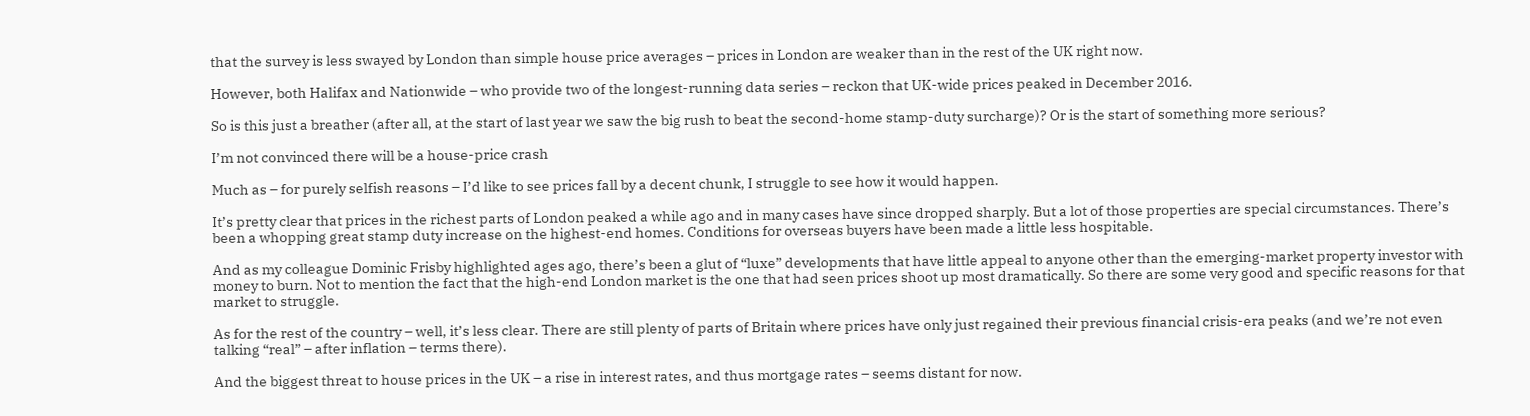that the survey is less swayed by London than simple house price averages – prices in London are weaker than in the rest of the UK right now.

However, both Halifax and Nationwide – who provide two of the longest-running data series – reckon that UK-wide prices peaked in December 2016.

So is this just a breather (after all, at the start of last year we saw the big rush to beat the second-home stamp-duty surcharge)? Or is the start of something more serious?

I’m not convinced there will be a house-price crash

Much as – for purely selfish reasons – I’d like to see prices fall by a decent chunk, I struggle to see how it would happen.

It’s pretty clear that prices in the richest parts of London peaked a while ago and in many cases have since dropped sharply. But a lot of those properties are special circumstances. There’s been a whopping great stamp duty increase on the highest-end homes. Conditions for overseas buyers have been made a little less hospitable.

And as my colleague Dominic Frisby highlighted ages ago, there’s been a glut of “luxe” developments that have little appeal to anyone other than the emerging-market property investor with money to burn. Not to mention the fact that the high-end London market is the one that had seen prices shoot up most dramatically. So there are some very good and specific reasons for that market to struggle.

As for the rest of the country – well, it’s less clear. There are still plenty of parts of Britain where prices have only just regained their previous financial crisis-era peaks (and we’re not even talking “real” – after inflation – terms there).

And the biggest threat to house prices in the UK – a rise in interest rates, and thus mortgage rates – seems distant for now.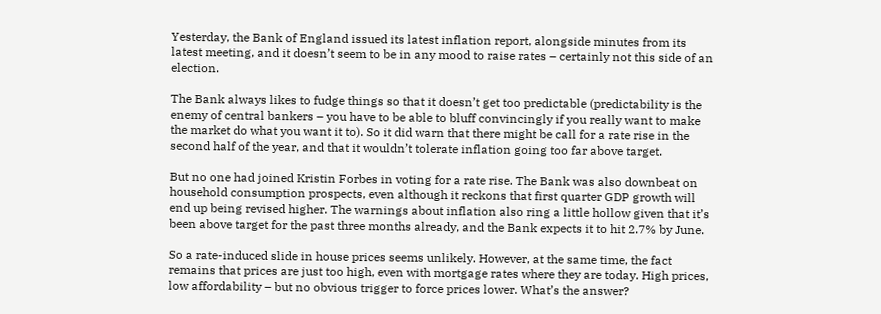Yesterday, the Bank of England issued its latest inflation report, alongside minutes from its latest meeting, and it doesn’t seem to be in any mood to raise rates – certainly not this side of an election.

The Bank always likes to fudge things so that it doesn’t get too predictable (predictability is the enemy of central bankers – you have to be able to bluff convincingly if you really want to make the market do what you want it to). So it did warn that there might be call for a rate rise in the second half of the year, and that it wouldn’t tolerate inflation going too far above target.

But no one had joined Kristin Forbes in voting for a rate rise. The Bank was also downbeat on household consumption prospects, even although it reckons that first quarter GDP growth will end up being revised higher. The warnings about inflation also ring a little hollow given that it’s been above target for the past three months already, and the Bank expects it to hit 2.7% by June.

So a rate-induced slide in house prices seems unlikely. However, at the same time, the fact remains that prices are just too high, even with mortgage rates where they are today. High prices, low affordability – but no obvious trigger to force prices lower. What’s the answer?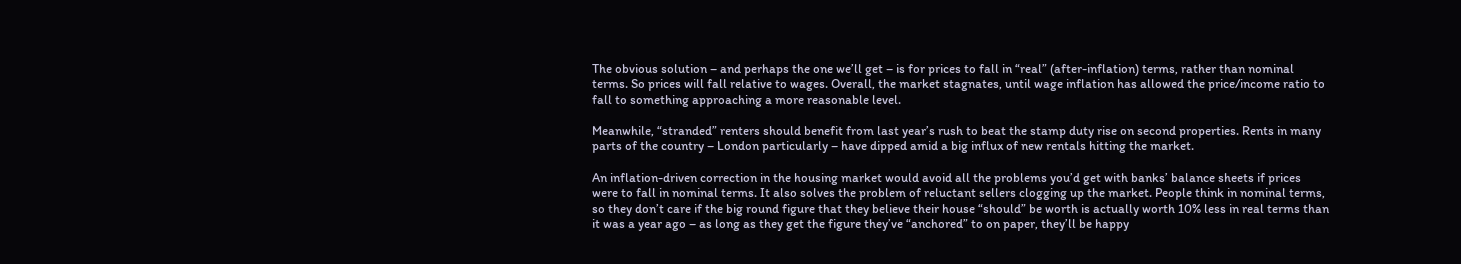The obvious solution – and perhaps the one we’ll get – is for prices to fall in “real” (after-inflation) terms, rather than nominal terms. So prices will fall relative to wages. Overall, the market stagnates, until wage inflation has allowed the price/income ratio to fall to something approaching a more reasonable level.

Meanwhile, “stranded” renters should benefit from last year’s rush to beat the stamp duty rise on second properties. Rents in many parts of the country – London particularly – have dipped amid a big influx of new rentals hitting the market.

An inflation-driven correction in the housing market would avoid all the problems you’d get with banks’ balance sheets if prices were to fall in nominal terms. It also solves the problem of reluctant sellers clogging up the market. People think in nominal terms, so they don’t care if the big round figure that they believe their house “should” be worth is actually worth 10% less in real terms than it was a year ago – as long as they get the figure they’ve “anchored” to on paper, they’ll be happy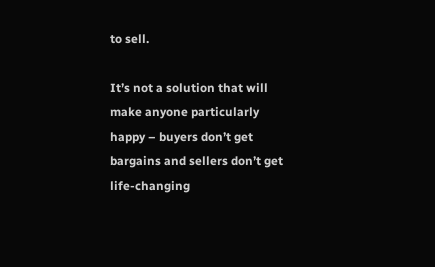to sell.

It’s not a solution that will make anyone particularly happy – buyers don’t get bargains and sellers don’t get life-changing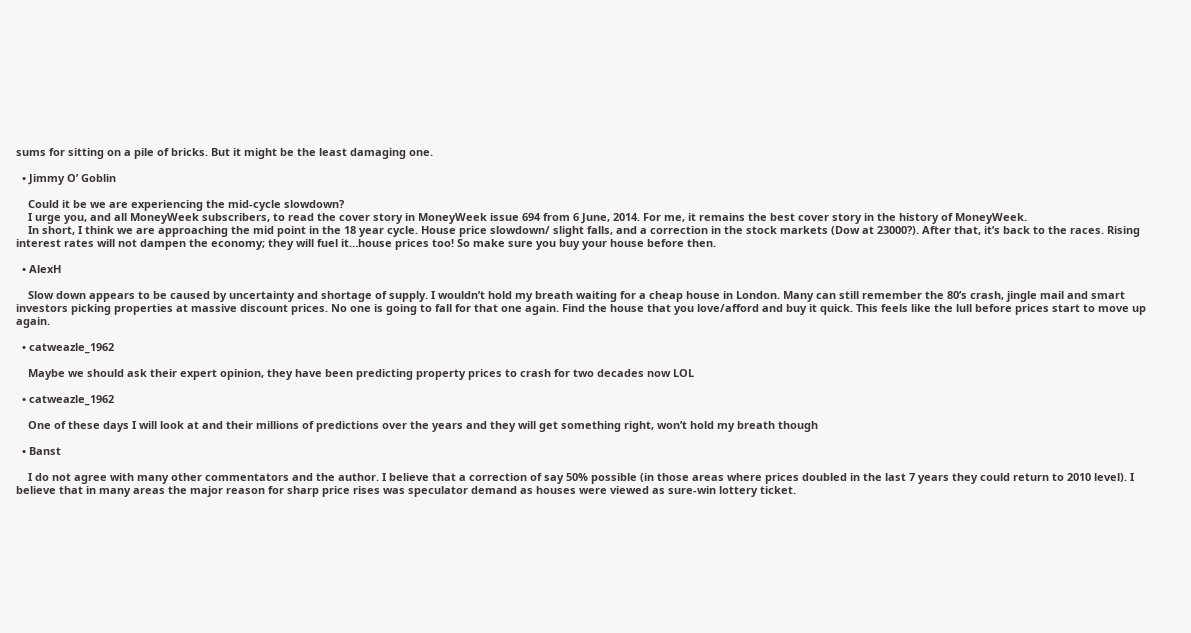sums for sitting on a pile of bricks. But it might be the least damaging one.

  • Jimmy O’ Goblin

    Could it be we are experiencing the mid-cycle slowdown?
    I urge you, and all MoneyWeek subscribers, to read the cover story in MoneyWeek issue 694 from 6 June, 2014. For me, it remains the best cover story in the history of MoneyWeek.
    In short, I think we are approaching the mid point in the 18 year cycle. House price slowdown/ slight falls, and a correction in the stock markets (Dow at 23000?). After that, it’s back to the races. Rising interest rates will not dampen the economy; they will fuel it…house prices too! So make sure you buy your house before then.

  • AlexH

    Slow down appears to be caused by uncertainty and shortage of supply. I wouldn’t hold my breath waiting for a cheap house in London. Many can still remember the 80’s crash, jingle mail and smart investors picking properties at massive discount prices. No one is going to fall for that one again. Find the house that you love/afford and buy it quick. This feels like the lull before prices start to move up again.

  • catweazle_1962

    Maybe we should ask their expert opinion, they have been predicting property prices to crash for two decades now LOL

  • catweazle_1962

    One of these days I will look at and their millions of predictions over the years and they will get something right, won’t hold my breath though

  • Banst

    I do not agree with many other commentators and the author. I believe that a correction of say 50% possible (in those areas where prices doubled in the last 7 years they could return to 2010 level). I believe that in many areas the major reason for sharp price rises was speculator demand as houses were viewed as sure-win lottery ticket.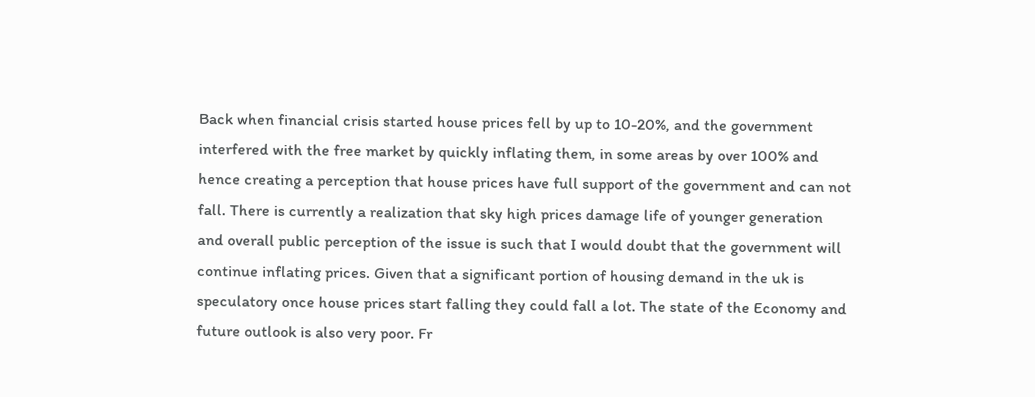Back when financial crisis started house prices fell by up to 10-20%, and the government interfered with the free market by quickly inflating them, in some areas by over 100% and hence creating a perception that house prices have full support of the government and can not fall. There is currently a realization that sky high prices damage life of younger generation and overall public perception of the issue is such that I would doubt that the government will continue inflating prices. Given that a significant portion of housing demand in the uk is speculatory once house prices start falling they could fall a lot. The state of the Economy and future outlook is also very poor. Fr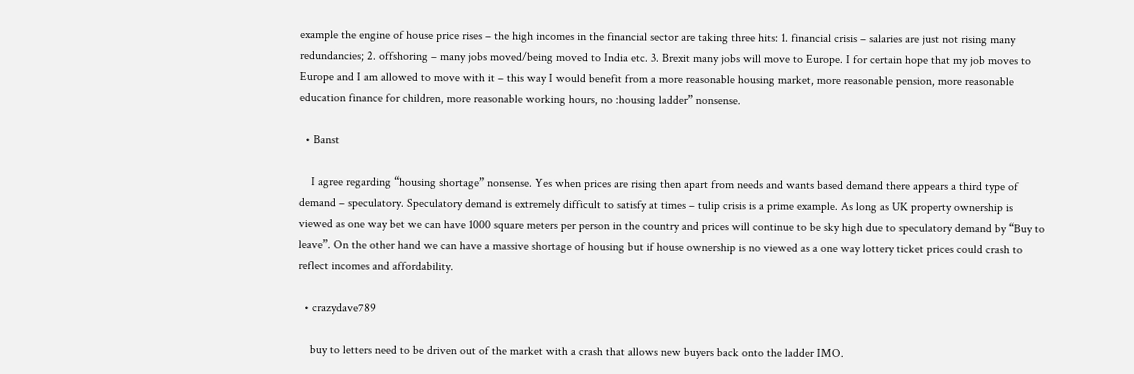example the engine of house price rises – the high incomes in the financial sector are taking three hits: 1. financial crisis – salaries are just not rising many redundancies; 2. offshoring – many jobs moved/being moved to India etc. 3. Brexit many jobs will move to Europe. I for certain hope that my job moves to Europe and I am allowed to move with it – this way I would benefit from a more reasonable housing market, more reasonable pension, more reasonable education finance for children, more reasonable working hours, no :housing ladder” nonsense.

  • Banst

    I agree regarding “housing shortage” nonsense. Yes when prices are rising then apart from needs and wants based demand there appears a third type of demand – speculatory. Speculatory demand is extremely difficult to satisfy at times – tulip crisis is a prime example. As long as UK property ownership is viewed as one way bet we can have 1000 square meters per person in the country and prices will continue to be sky high due to speculatory demand by “Buy to leave”. On the other hand we can have a massive shortage of housing but if house ownership is no viewed as a one way lottery ticket prices could crash to reflect incomes and affordability.

  • crazydave789

    buy to letters need to be driven out of the market with a crash that allows new buyers back onto the ladder IMO.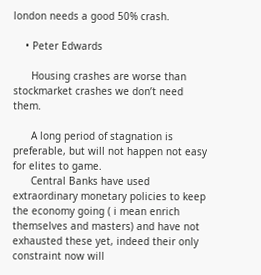london needs a good 50% crash.

    • Peter Edwards

      Housing crashes are worse than stockmarket crashes we don’t need them.

      A long period of stagnation is preferable, but will not happen not easy for elites to game.
      Central Banks have used extraordinary monetary policies to keep the economy going ( i mean enrich themselves and masters) and have not exhausted these yet, indeed their only constraint now will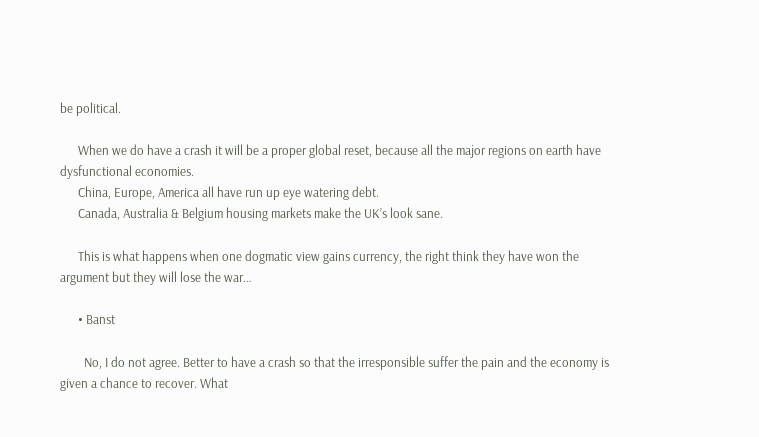be political.

      When we do have a crash it will be a proper global reset, because all the major regions on earth have dysfunctional economies.
      China, Europe, America all have run up eye watering debt.
      Canada, Australia & Belgium housing markets make the UK’s look sane.

      This is what happens when one dogmatic view gains currency, the right think they have won the argument but they will lose the war…

      • Banst

        No, I do not agree. Better to have a crash so that the irresponsible suffer the pain and the economy is given a chance to recover. What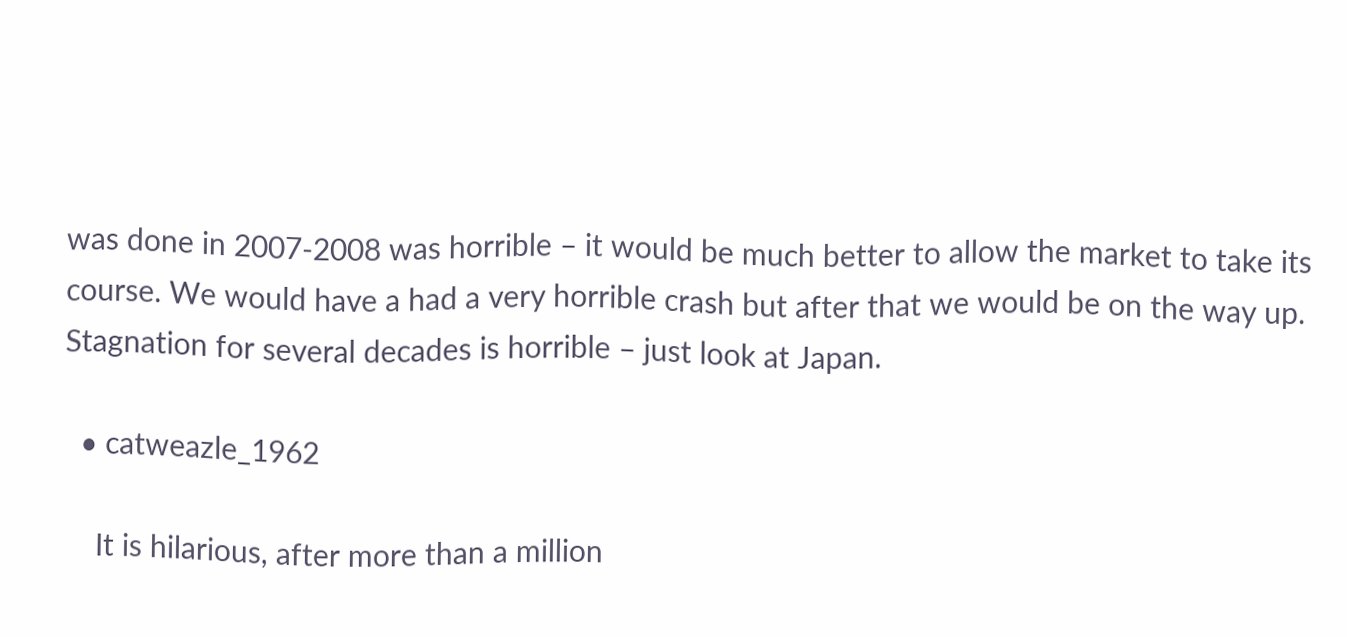was done in 2007-2008 was horrible – it would be much better to allow the market to take its course. We would have a had a very horrible crash but after that we would be on the way up. Stagnation for several decades is horrible – just look at Japan.

  • catweazle_1962

    It is hilarious, after more than a million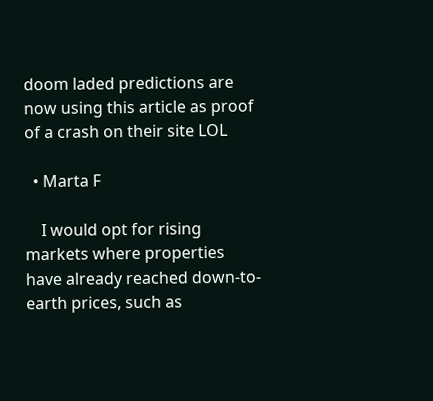doom laded predictions are now using this article as proof of a crash on their site LOL

  • Marta F

    I would opt for rising markets where properties have already reached down-to-earth prices, such as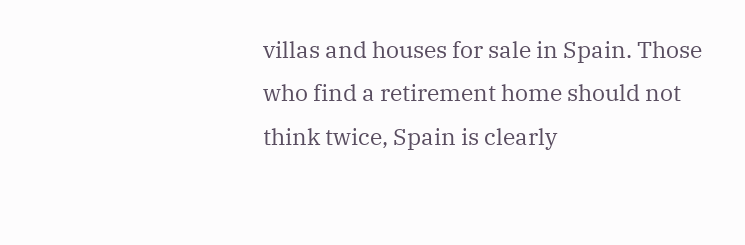villas and houses for sale in Spain. Those who find a retirement home should not think twice, Spain is clearly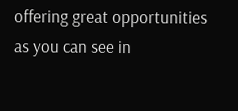offering great opportunities as you can see in